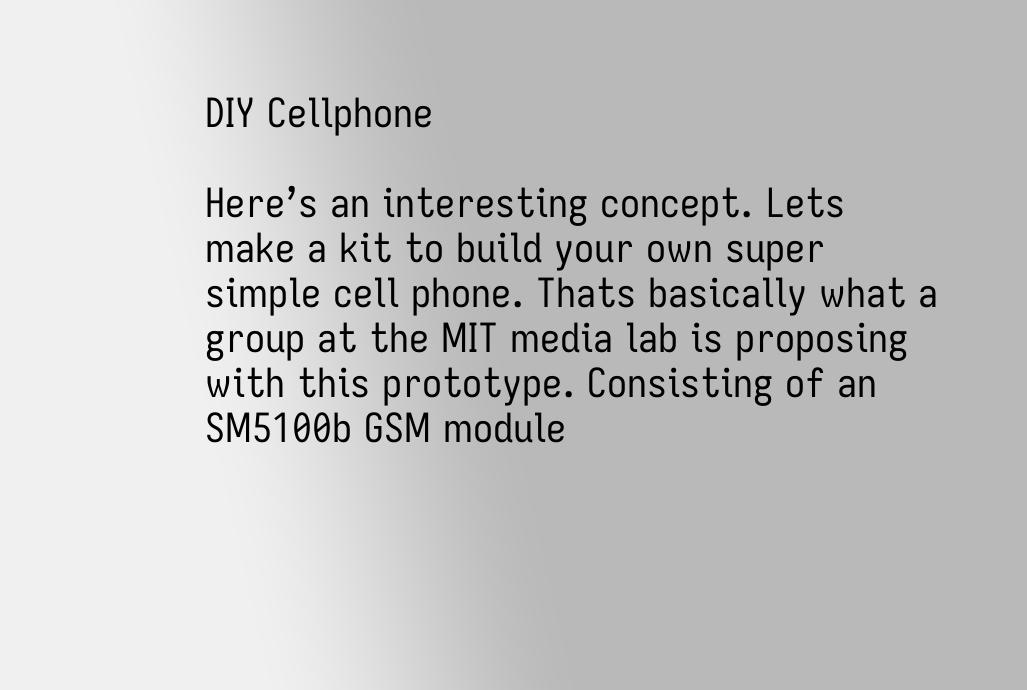DIY Cellphone

Here’s an interesting concept. Lets make a kit to build your own super simple cell phone. Thats basically what a group at the MIT media lab is proposing with this prototype. Consisting of an SM5100b GSM module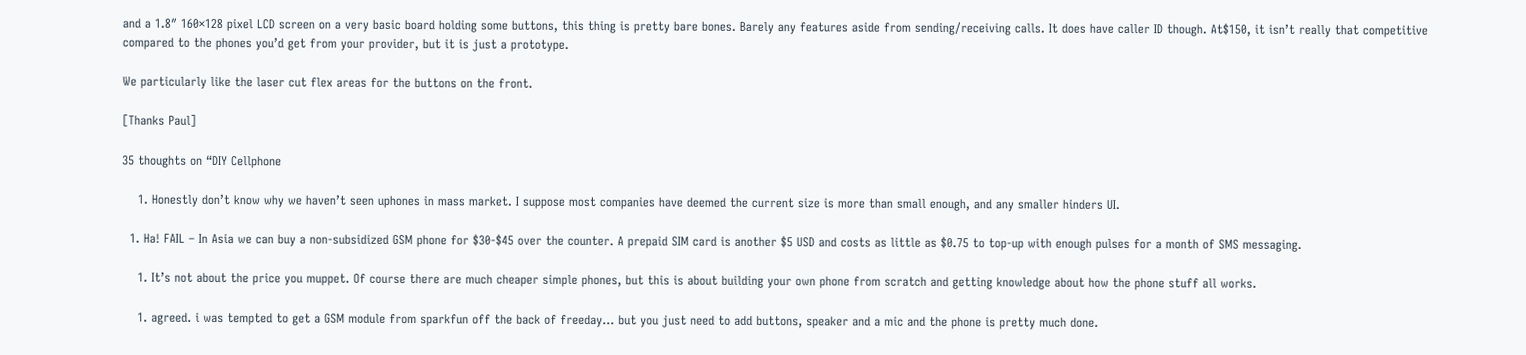and a 1.8″ 160×128 pixel LCD screen on a very basic board holding some buttons, this thing is pretty bare bones. Barely any features aside from sending/receiving calls. It does have caller ID though. At$150, it isn’t really that competitive compared to the phones you’d get from your provider, but it is just a prototype.

We particularly like the laser cut flex areas for the buttons on the front.

[Thanks Paul]

35 thoughts on “DIY Cellphone

    1. Honestly don’t know why we haven’t seen uphones in mass market. I suppose most companies have deemed the current size is more than small enough, and any smaller hinders UI.

  1. Ha! FAIL – In Asia we can buy a non-subsidized GSM phone for $30-$45 over the counter. A prepaid SIM card is another $5 USD and costs as little as $0.75 to top-up with enough pulses for a month of SMS messaging.

    1. It’s not about the price you muppet. Of course there are much cheaper simple phones, but this is about building your own phone from scratch and getting knowledge about how the phone stuff all works.

    1. agreed. i was tempted to get a GSM module from sparkfun off the back of freeday… but you just need to add buttons, speaker and a mic and the phone is pretty much done.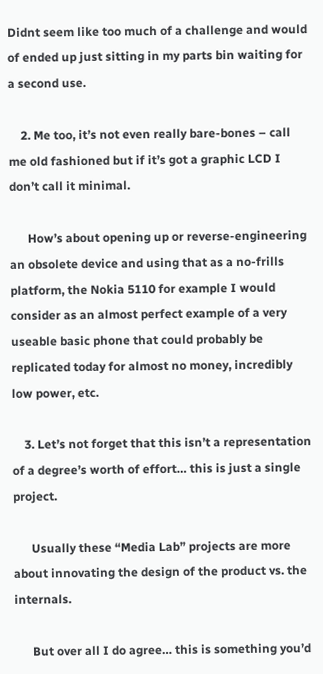Didnt seem like too much of a challenge and would of ended up just sitting in my parts bin waiting for a second use.

    2. Me too, it’s not even really bare-bones – call me old fashioned but if it’s got a graphic LCD I don’t call it minimal.

      How’s about opening up or reverse-engineering an obsolete device and using that as a no-frills platform, the Nokia 5110 for example I would consider as an almost perfect example of a very useable basic phone that could probably be replicated today for almost no money, incredibly low power, etc.

    3. Let’s not forget that this isn’t a representation of a degree’s worth of effort… this is just a single project.

      Usually these “Media Lab” projects are more about innovating the design of the product vs. the internals.

      But over all I do agree… this is something you’d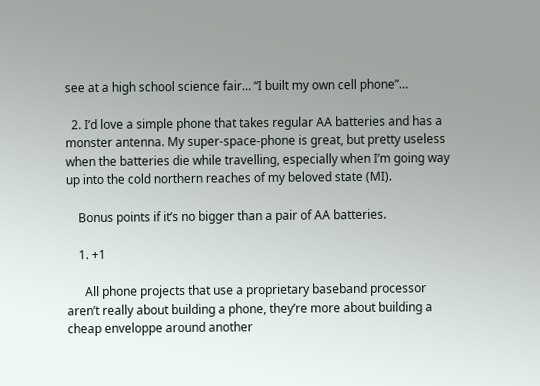see at a high school science fair… “I built my own cell phone”…

  2. I’d love a simple phone that takes regular AA batteries and has a monster antenna. My super-space-phone is great, but pretty useless when the batteries die while travelling, especially when I’m going way up into the cold northern reaches of my beloved state (MI).

    Bonus points if it’s no bigger than a pair of AA batteries.

    1. +1

      All phone projects that use a proprietary baseband processor aren’t really about building a phone, they’re more about building a cheap enveloppe around another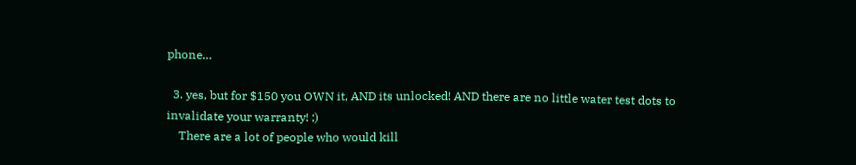phone…

  3. yes, but for $150 you OWN it, AND its unlocked! AND there are no little water test dots to invalidate your warranty! ;)
    There are a lot of people who would kill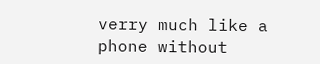verry much like a phone without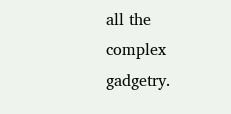all the complex gadgetry.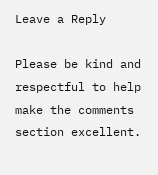Leave a Reply

Please be kind and respectful to help make the comments section excellent.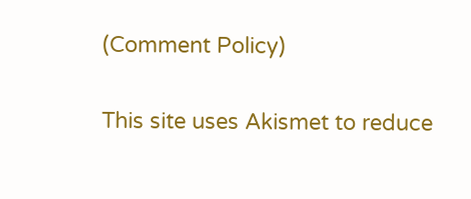(Comment Policy)

This site uses Akismet to reduce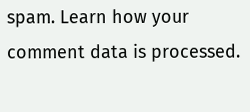spam. Learn how your comment data is processed.